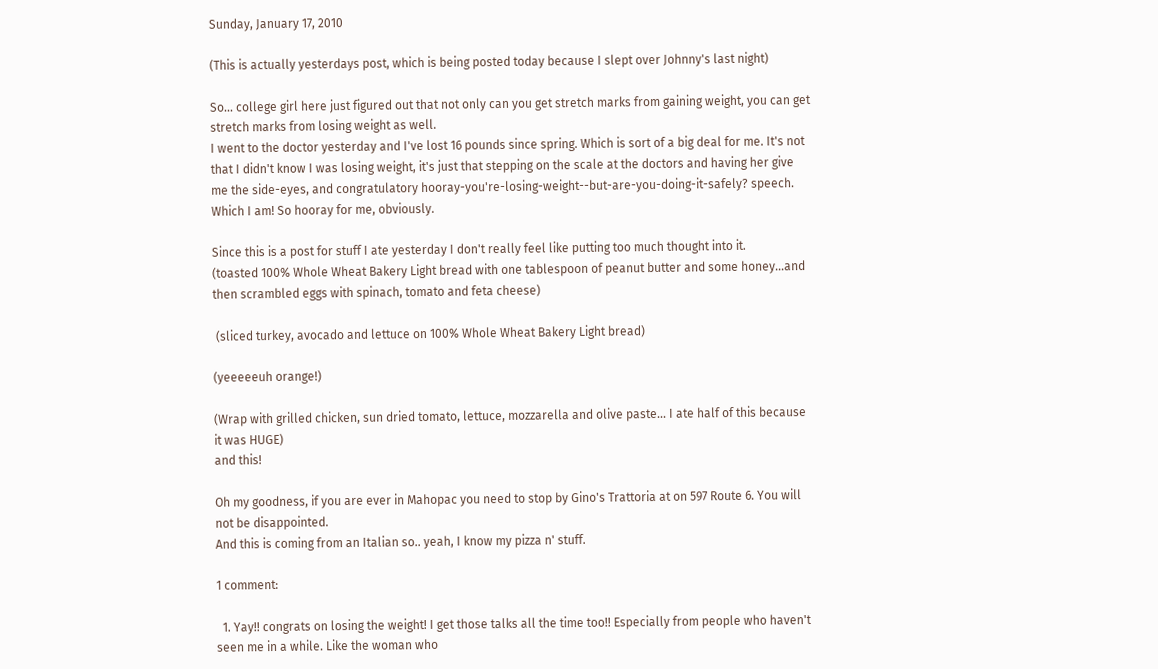Sunday, January 17, 2010

(This is actually yesterdays post, which is being posted today because I slept over Johnny's last night)

So... college girl here just figured out that not only can you get stretch marks from gaining weight, you can get stretch marks from losing weight as well.
I went to the doctor yesterday and I've lost 16 pounds since spring. Which is sort of a big deal for me. It's not that I didn't know I was losing weight, it's just that stepping on the scale at the doctors and having her give me the side-eyes, and congratulatory hooray-you're-losing-weight--but-are-you-doing-it-safely? speech.
Which I am! So hooray for me, obviously.

Since this is a post for stuff I ate yesterday I don't really feel like putting too much thought into it.
(toasted 100% Whole Wheat Bakery Light bread with one tablespoon of peanut butter and some honey...and then scrambled eggs with spinach, tomato and feta cheese)

 (sliced turkey, avocado and lettuce on 100% Whole Wheat Bakery Light bread)

(yeeeeeuh orange!)

(Wrap with grilled chicken, sun dried tomato, lettuce, mozzarella and olive paste... I ate half of this because it was HUGE)
and this!

Oh my goodness, if you are ever in Mahopac you need to stop by Gino's Trattoria at on 597 Route 6. You will not be disappointed.
And this is coming from an Italian so.. yeah, I know my pizza n' stuff.

1 comment:

  1. Yay!! congrats on losing the weight! I get those talks all the time too!! Especially from people who haven't seen me in a while. Like the woman who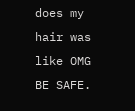does my hair was like OMG BE SAFE.